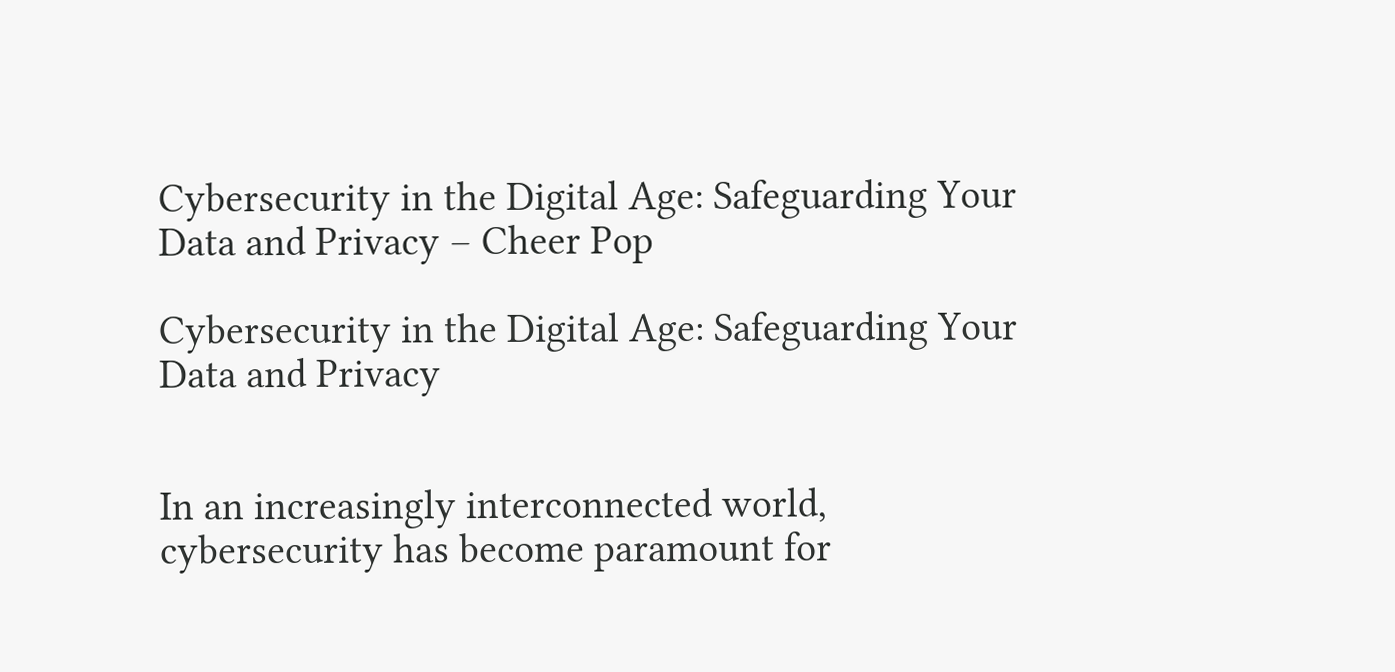Cybersecurity in the Digital Age: Safeguarding Your Data and Privacy – Cheer Pop

Cybersecurity in the Digital Age: Safeguarding Your Data and Privacy


In an increasingly interconnected world, cybersecurity has become paramount for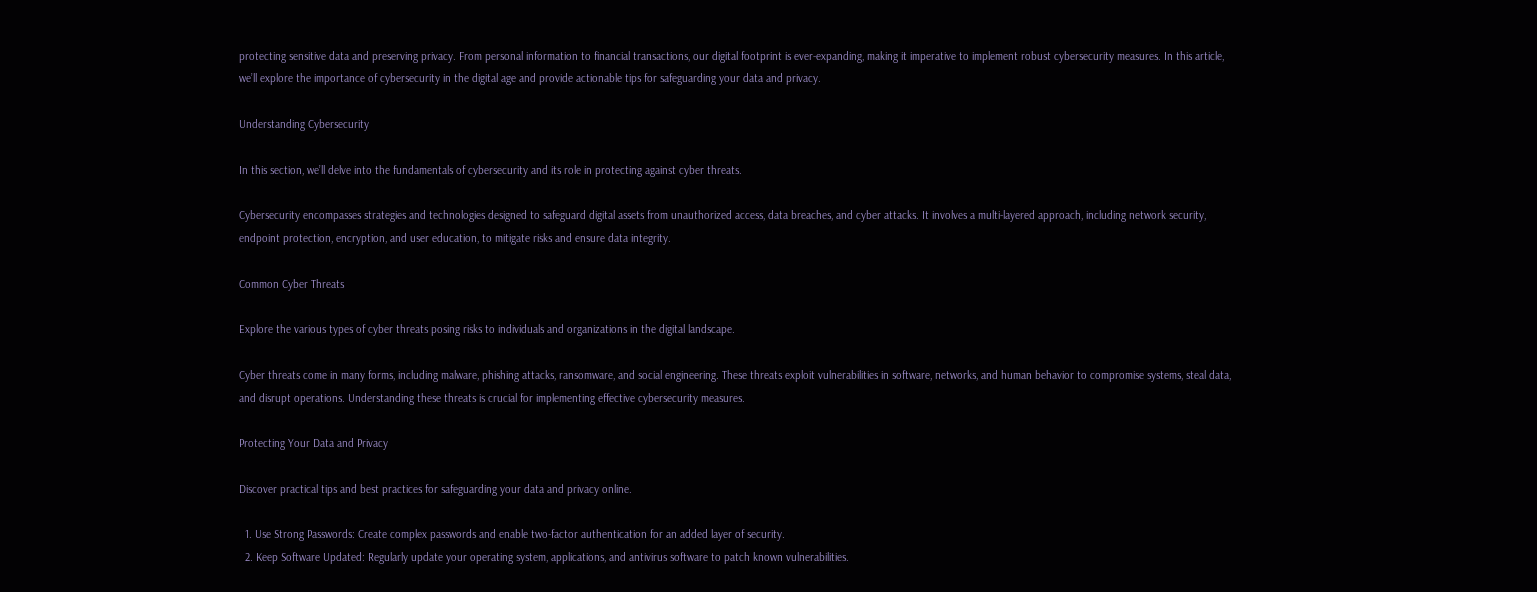protecting sensitive data and preserving privacy. From personal information to financial transactions, our digital footprint is ever-expanding, making it imperative to implement robust cybersecurity measures. In this article, we’ll explore the importance of cybersecurity in the digital age and provide actionable tips for safeguarding your data and privacy.

Understanding Cybersecurity

In this section, we’ll delve into the fundamentals of cybersecurity and its role in protecting against cyber threats.

Cybersecurity encompasses strategies and technologies designed to safeguard digital assets from unauthorized access, data breaches, and cyber attacks. It involves a multi-layered approach, including network security, endpoint protection, encryption, and user education, to mitigate risks and ensure data integrity.

Common Cyber Threats

Explore the various types of cyber threats posing risks to individuals and organizations in the digital landscape.

Cyber threats come in many forms, including malware, phishing attacks, ransomware, and social engineering. These threats exploit vulnerabilities in software, networks, and human behavior to compromise systems, steal data, and disrupt operations. Understanding these threats is crucial for implementing effective cybersecurity measures.

Protecting Your Data and Privacy

Discover practical tips and best practices for safeguarding your data and privacy online.

  1. Use Strong Passwords: Create complex passwords and enable two-factor authentication for an added layer of security.
  2. Keep Software Updated: Regularly update your operating system, applications, and antivirus software to patch known vulnerabilities.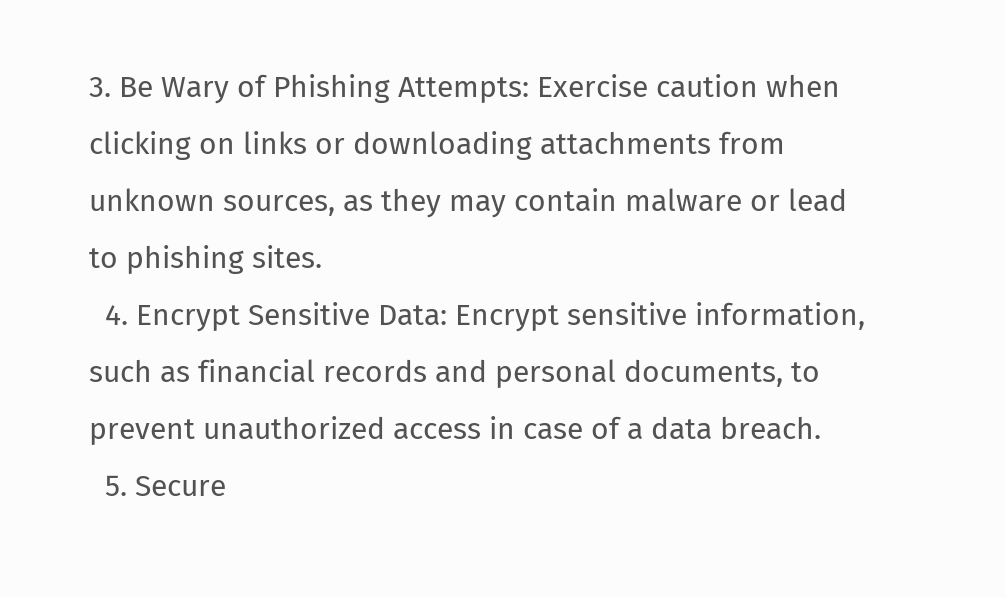3. Be Wary of Phishing Attempts: Exercise caution when clicking on links or downloading attachments from unknown sources, as they may contain malware or lead to phishing sites.
  4. Encrypt Sensitive Data: Encrypt sensitive information, such as financial records and personal documents, to prevent unauthorized access in case of a data breach.
  5. Secure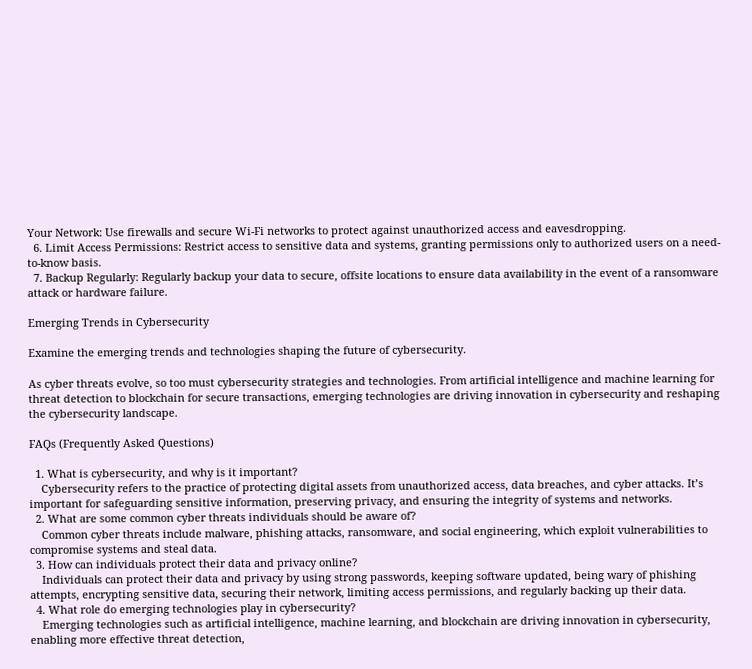Your Network: Use firewalls and secure Wi-Fi networks to protect against unauthorized access and eavesdropping.
  6. Limit Access Permissions: Restrict access to sensitive data and systems, granting permissions only to authorized users on a need-to-know basis.
  7. Backup Regularly: Regularly backup your data to secure, offsite locations to ensure data availability in the event of a ransomware attack or hardware failure.

Emerging Trends in Cybersecurity

Examine the emerging trends and technologies shaping the future of cybersecurity.

As cyber threats evolve, so too must cybersecurity strategies and technologies. From artificial intelligence and machine learning for threat detection to blockchain for secure transactions, emerging technologies are driving innovation in cybersecurity and reshaping the cybersecurity landscape.

FAQs (Frequently Asked Questions)

  1. What is cybersecurity, and why is it important?
    Cybersecurity refers to the practice of protecting digital assets from unauthorized access, data breaches, and cyber attacks. It’s important for safeguarding sensitive information, preserving privacy, and ensuring the integrity of systems and networks.
  2. What are some common cyber threats individuals should be aware of?
    Common cyber threats include malware, phishing attacks, ransomware, and social engineering, which exploit vulnerabilities to compromise systems and steal data.
  3. How can individuals protect their data and privacy online?
    Individuals can protect their data and privacy by using strong passwords, keeping software updated, being wary of phishing attempts, encrypting sensitive data, securing their network, limiting access permissions, and regularly backing up their data.
  4. What role do emerging technologies play in cybersecurity?
    Emerging technologies such as artificial intelligence, machine learning, and blockchain are driving innovation in cybersecurity, enabling more effective threat detection,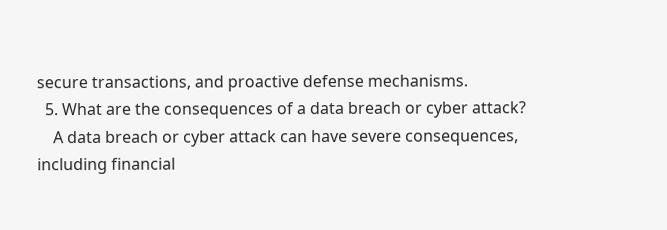secure transactions, and proactive defense mechanisms.
  5. What are the consequences of a data breach or cyber attack?
    A data breach or cyber attack can have severe consequences, including financial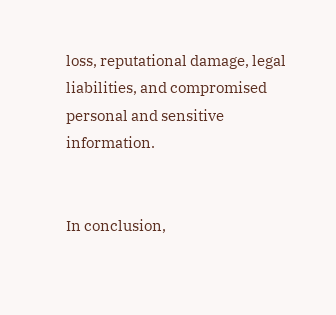loss, reputational damage, legal liabilities, and compromised personal and sensitive information.


In conclusion,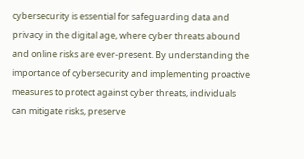cybersecurity is essential for safeguarding data and privacy in the digital age, where cyber threats abound and online risks are ever-present. By understanding the importance of cybersecurity and implementing proactive measures to protect against cyber threats, individuals can mitigate risks, preserve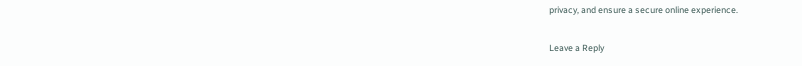privacy, and ensure a secure online experience.

Leave a Reply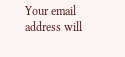Your email address will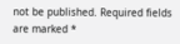not be published. Required fields are marked *